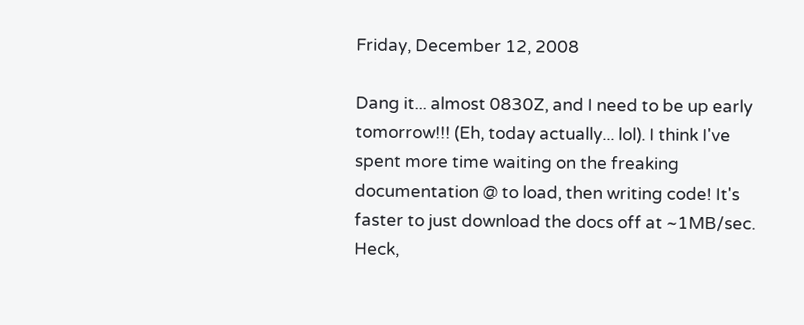Friday, December 12, 2008

Dang it... almost 0830Z, and I need to be up early tomorrow!!! (Eh, today actually... lol). I think I've spent more time waiting on the freaking documentation @ to load, then writing code! It's faster to just download the docs off at ~1MB/sec. Heck,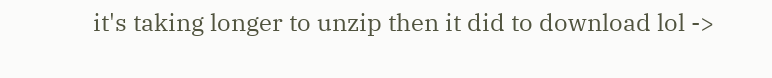it's taking longer to unzip then it did to download lol ->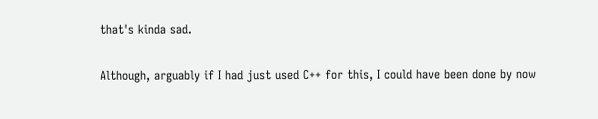that's kinda sad.

Although, arguably if I had just used C++ for this, I could have been done by now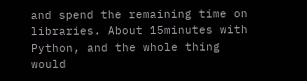and spend the remaining time on libraries. About 15minutes with Python, and the whole thing would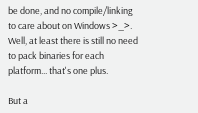be done, and no compile/linking to care about on Windows >_>. Well, at least there is still no need to pack binaries for each platform... that's one plus.

But a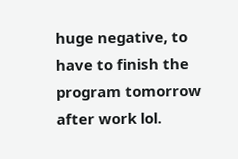huge negative, to have to finish the program tomorrow after work lol.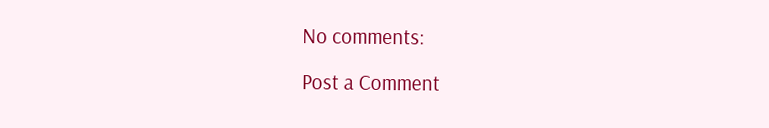No comments:

Post a Comment